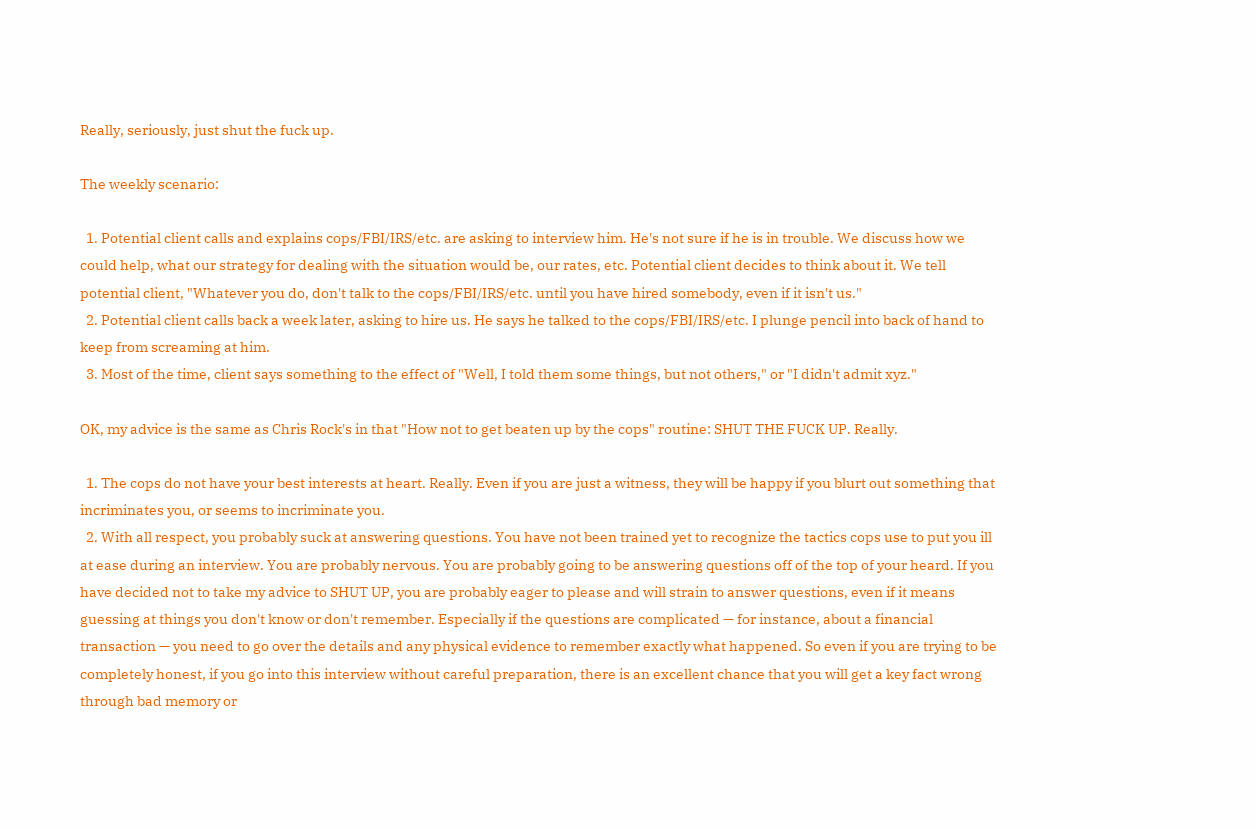Really, seriously, just shut the fuck up.

The weekly scenario:

  1. Potential client calls and explains cops/FBI/IRS/etc. are asking to interview him. He's not sure if he is in trouble. We discuss how we could help, what our strategy for dealing with the situation would be, our rates, etc. Potential client decides to think about it. We tell potential client, "Whatever you do, don't talk to the cops/FBI/IRS/etc. until you have hired somebody, even if it isn't us."
  2. Potential client calls back a week later, asking to hire us. He says he talked to the cops/FBI/IRS/etc. I plunge pencil into back of hand to keep from screaming at him.
  3. Most of the time, client says something to the effect of "Well, I told them some things, but not others," or "I didn't admit xyz."

OK, my advice is the same as Chris Rock's in that "How not to get beaten up by the cops" routine: SHUT THE FUCK UP. Really.

  1. The cops do not have your best interests at heart. Really. Even if you are just a witness, they will be happy if you blurt out something that incriminates you, or seems to incriminate you.
  2. With all respect, you probably suck at answering questions. You have not been trained yet to recognize the tactics cops use to put you ill at ease during an interview. You are probably nervous. You are probably going to be answering questions off of the top of your heard. If you have decided not to take my advice to SHUT UP, you are probably eager to please and will strain to answer questions, even if it means guessing at things you don't know or don't remember. Especially if the questions are complicated — for instance, about a financial transaction — you need to go over the details and any physical evidence to remember exactly what happened. So even if you are trying to be completely honest, if you go into this interview without careful preparation, there is an excellent chance that you will get a key fact wrong through bad memory or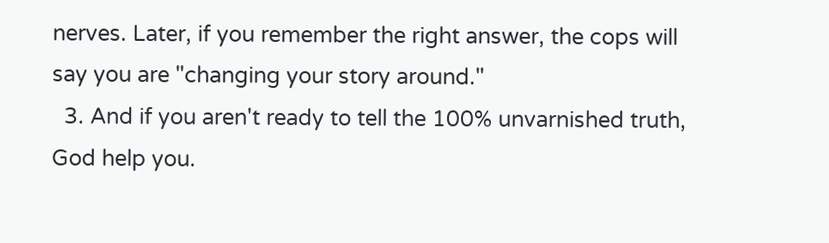nerves. Later, if you remember the right answer, the cops will say you are "changing your story around."
  3. And if you aren't ready to tell the 100% unvarnished truth, God help you.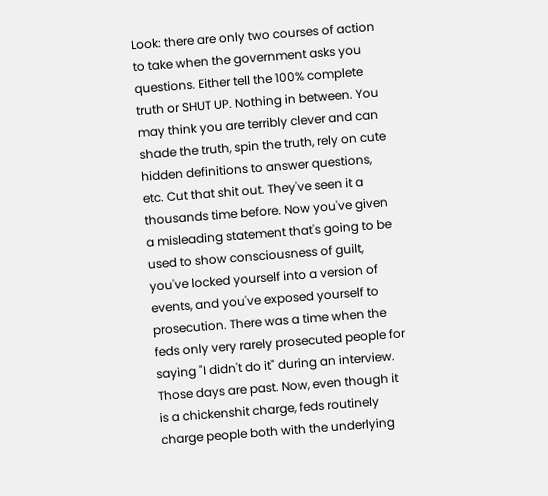Look: there are only two courses of action to take when the government asks you questions. Either tell the 100% complete truth or SHUT UP. Nothing in between. You may think you are terribly clever and can shade the truth, spin the truth, rely on cute hidden definitions to answer questions, etc. Cut that shit out. They've seen it a thousands time before. Now you've given a misleading statement that's going to be used to show consciousness of guilt, you've locked yourself into a version of events, and you've exposed yourself to prosecution. There was a time when the feds only very rarely prosecuted people for saying "I didn't do it" during an interview. Those days are past. Now, even though it is a chickenshit charge, feds routinely charge people both with the underlying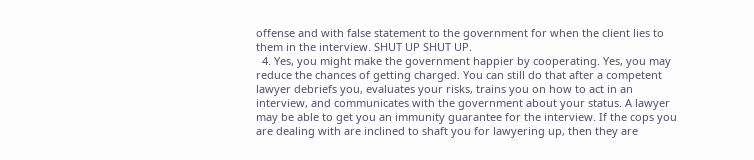offense and with false statement to the government for when the client lies to them in the interview. SHUT UP SHUT UP.
  4. Yes, you might make the government happier by cooperating. Yes, you may reduce the chances of getting charged. You can still do that after a competent lawyer debriefs you, evaluates your risks, trains you on how to act in an interview, and communicates with the government about your status. A lawyer may be able to get you an immunity guarantee for the interview. If the cops you are dealing with are inclined to shaft you for lawyering up, then they are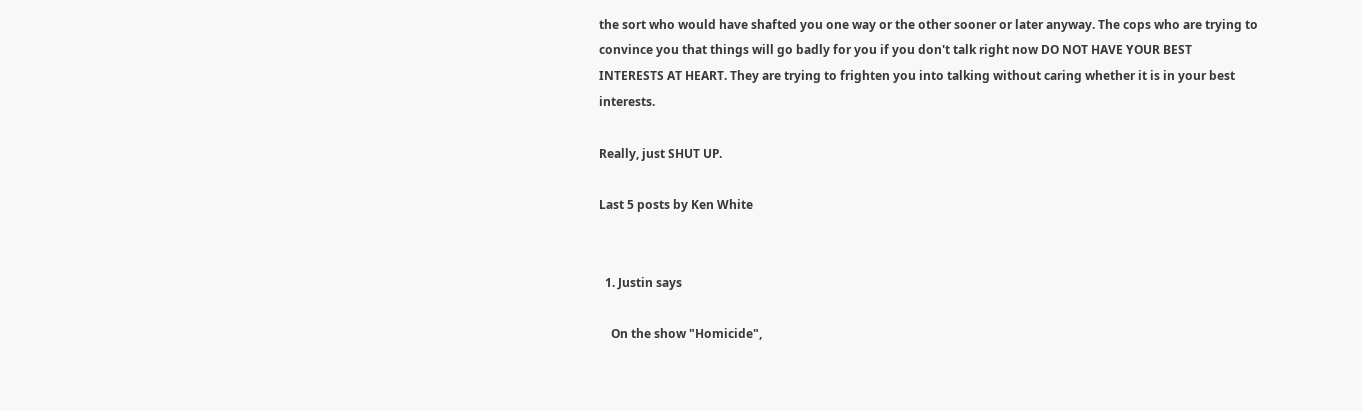the sort who would have shafted you one way or the other sooner or later anyway. The cops who are trying to convince you that things will go badly for you if you don't talk right now DO NOT HAVE YOUR BEST INTERESTS AT HEART. They are trying to frighten you into talking without caring whether it is in your best interests.

Really, just SHUT UP.

Last 5 posts by Ken White


  1. Justin says

    On the show "Homicide",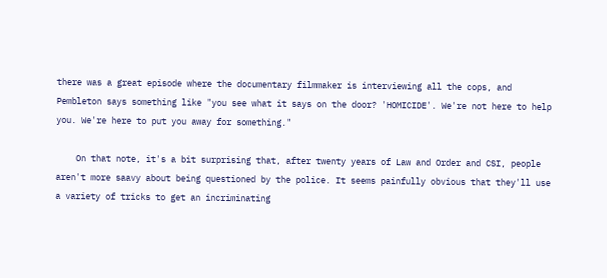there was a great episode where the documentary filmmaker is interviewing all the cops, and Pembleton says something like "you see what it says on the door? 'HOMICIDE'. We're not here to help you. We're here to put you away for something."

    On that note, it's a bit surprising that, after twenty years of Law and Order and CSI, people aren't more saavy about being questioned by the police. It seems painfully obvious that they'll use a variety of tricks to get an incriminating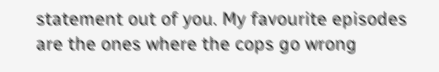statement out of you. My favourite episodes are the ones where the cops go wrong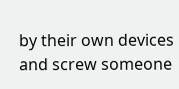by their own devices and screw someone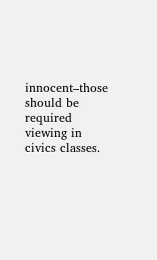innocent–those should be required viewing in civics classes.